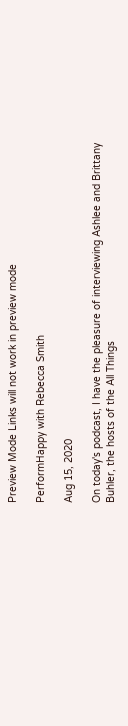Preview Mode Links will not work in preview mode

PerformHappy with Rebecca Smith

Aug 15, 2020

On today's podcast, I have the pleasure of interviewing Ashlee and Brittany Buhler, the hosts of the All Things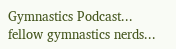Gymnastics Podcast... fellow gymnastics nerds...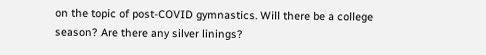on the topic of post-COVID gymnastics. Will there be a college season? Are there any silver linings?